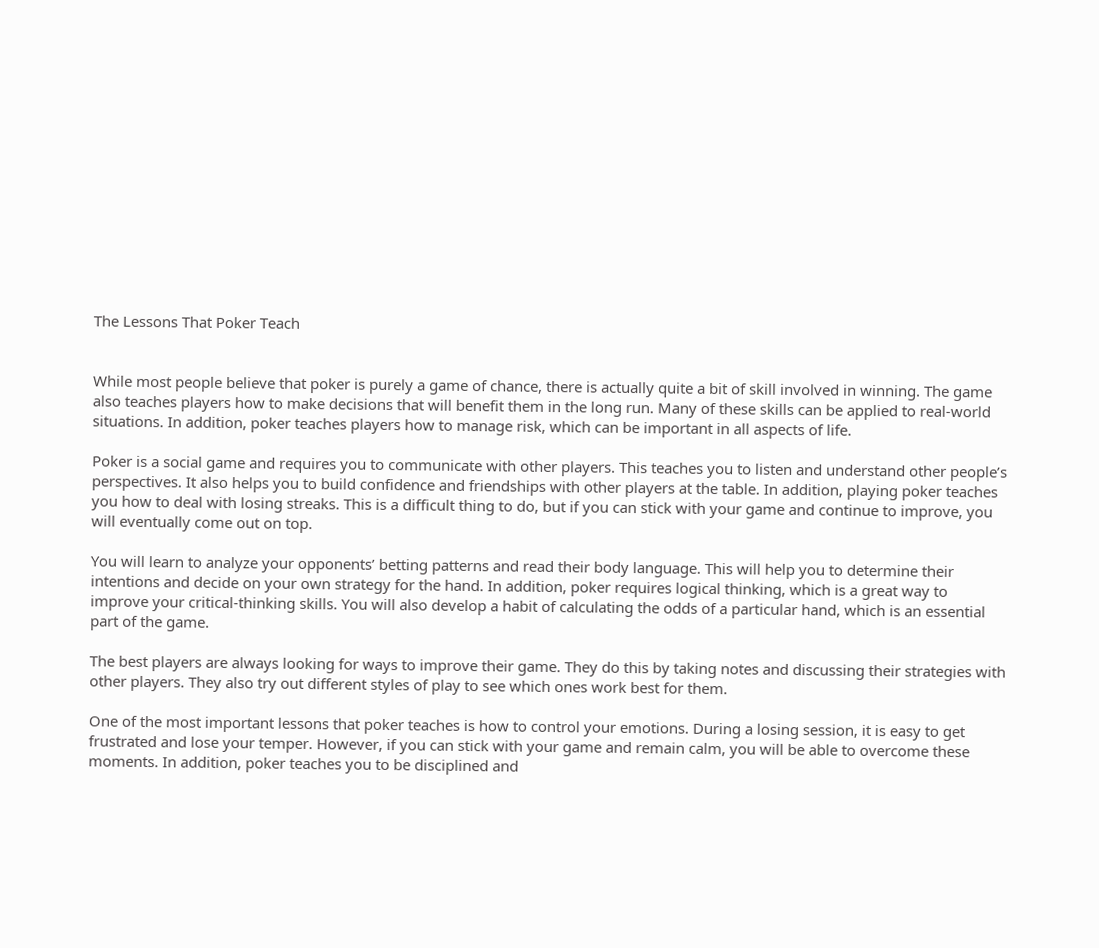The Lessons That Poker Teach


While most people believe that poker is purely a game of chance, there is actually quite a bit of skill involved in winning. The game also teaches players how to make decisions that will benefit them in the long run. Many of these skills can be applied to real-world situations. In addition, poker teaches players how to manage risk, which can be important in all aspects of life.

Poker is a social game and requires you to communicate with other players. This teaches you to listen and understand other people’s perspectives. It also helps you to build confidence and friendships with other players at the table. In addition, playing poker teaches you how to deal with losing streaks. This is a difficult thing to do, but if you can stick with your game and continue to improve, you will eventually come out on top.

You will learn to analyze your opponents’ betting patterns and read their body language. This will help you to determine their intentions and decide on your own strategy for the hand. In addition, poker requires logical thinking, which is a great way to improve your critical-thinking skills. You will also develop a habit of calculating the odds of a particular hand, which is an essential part of the game.

The best players are always looking for ways to improve their game. They do this by taking notes and discussing their strategies with other players. They also try out different styles of play to see which ones work best for them.

One of the most important lessons that poker teaches is how to control your emotions. During a losing session, it is easy to get frustrated and lose your temper. However, if you can stick with your game and remain calm, you will be able to overcome these moments. In addition, poker teaches you to be disciplined and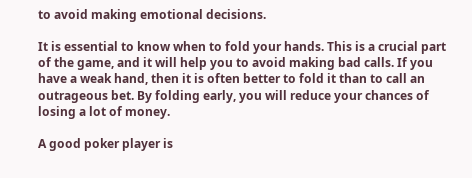to avoid making emotional decisions.

It is essential to know when to fold your hands. This is a crucial part of the game, and it will help you to avoid making bad calls. If you have a weak hand, then it is often better to fold it than to call an outrageous bet. By folding early, you will reduce your chances of losing a lot of money.

A good poker player is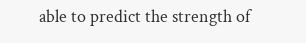able to predict the strength of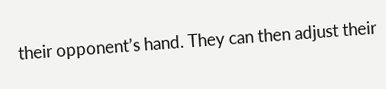their opponent’s hand. They can then adjust their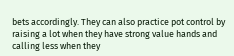bets accordingly. They can also practice pot control by raising a lot when they have strong value hands and calling less when they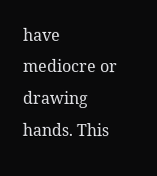have mediocre or drawing hands. This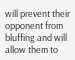will prevent their opponent from bluffing and will allow them to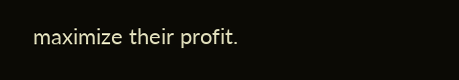maximize their profit.